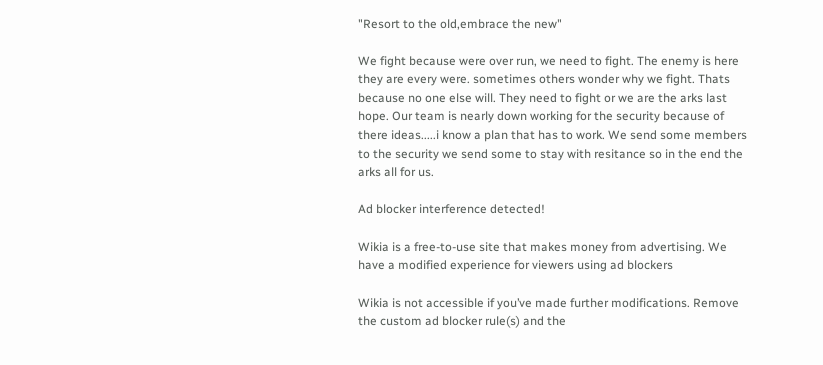"Resort to the old,embrace the new"

We fight because were over run, we need to fight. The enemy is here they are every were. sometimes others wonder why we fight. Thats because no one else will. They need to fight or we are the arks last hope. Our team is nearly down working for the security because of there ideas.....i know a plan that has to work. We send some members to the security we send some to stay with resitance so in the end the arks all for us.

Ad blocker interference detected!

Wikia is a free-to-use site that makes money from advertising. We have a modified experience for viewers using ad blockers

Wikia is not accessible if you’ve made further modifications. Remove the custom ad blocker rule(s) and the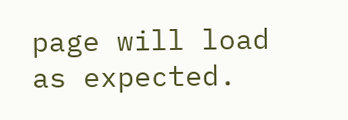page will load as expected.